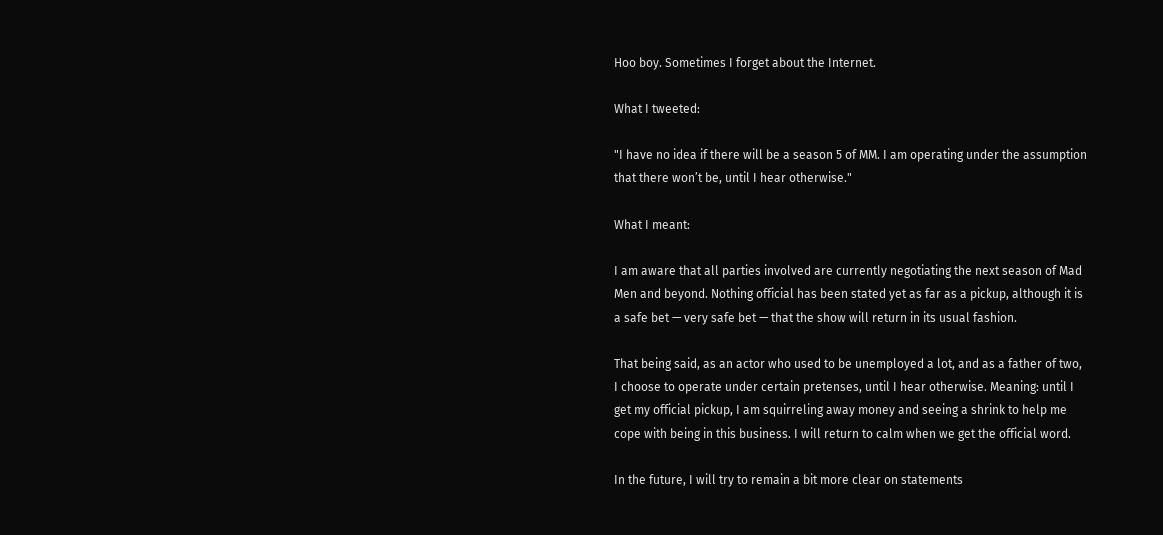Hoo boy. Sometimes I forget about the Internet.

What I tweeted:

"I have no idea if there will be a season 5 of MM. I am operating under the assumption that there won’t be, until I hear otherwise."

What I meant:

I am aware that all parties involved are currently negotiating the next season of Mad Men and beyond. Nothing official has been stated yet as far as a pickup, although it is a safe bet — very safe bet — that the show will return in its usual fashion.

That being said, as an actor who used to be unemployed a lot, and as a father of two, I choose to operate under certain pretenses, until I hear otherwise. Meaning: until I get my official pickup, I am squirreling away money and seeing a shrink to help me cope with being in this business. I will return to calm when we get the official word.

In the future, I will try to remain a bit more clear on statements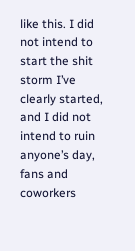like this. I did not intend to start the shit storm I’ve clearly started, and I did not intend to ruin anyone’s day, fans and coworkers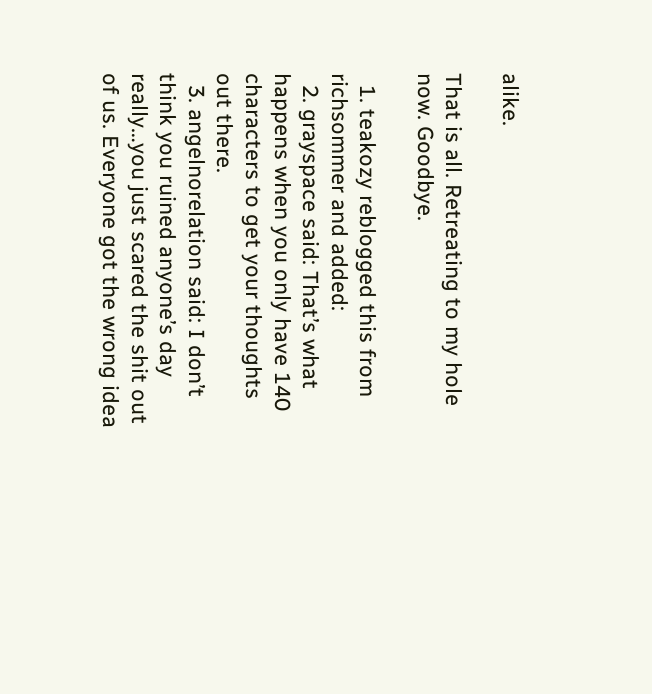alike.

That is all. Retreating to my hole now. Goodbye.

  1. teakozy reblogged this from richsommer and added:
  2. grayspace said: That’s what happens when you only have 140 characters to get your thoughts out there.
  3. angelnorelation said: I don’t think you ruined anyone’s day really…you just scared the shit out of us. Everyone got the wrong idea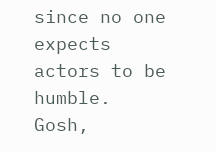since no one expects actors to be humble. Gosh,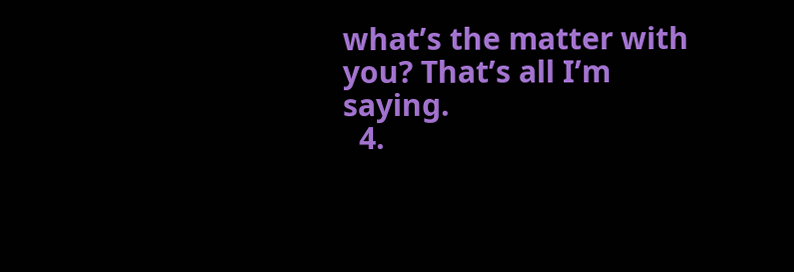what’s the matter with you? That’s all I’m saying.
  4.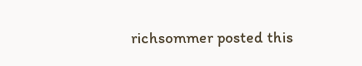richsommer posted this